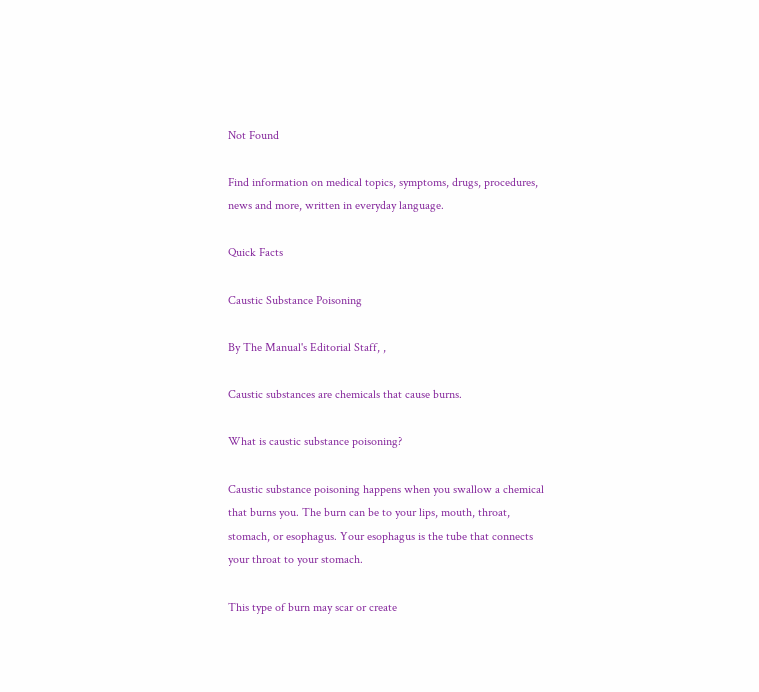Not Found

Find information on medical topics, symptoms, drugs, procedures, news and more, written in everyday language.

Quick Facts

Caustic Substance Poisoning

By The Manual's Editorial Staff, ,

Caustic substances are chemicals that cause burns.

What is caustic substance poisoning?

Caustic substance poisoning happens when you swallow a chemical that burns you. The burn can be to your lips, mouth, throat, stomach, or esophagus. Your esophagus is the tube that connects your throat to your stomach.

This type of burn may scar or create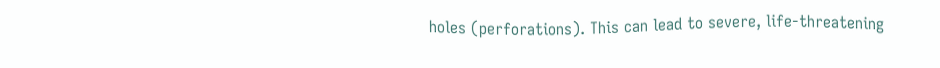holes (perforations). This can lead to severe, life-threatening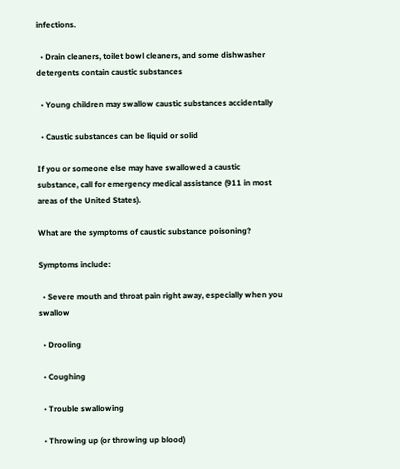infections.

  • Drain cleaners, toilet bowl cleaners, and some dishwasher detergents contain caustic substances

  • Young children may swallow caustic substances accidentally

  • Caustic substances can be liquid or solid

If you or someone else may have swallowed a caustic substance, call for emergency medical assistance (911 in most areas of the United States).

What are the symptoms of caustic substance poisoning?

Symptoms include:

  • Severe mouth and throat pain right away, especially when you swallow

  • Drooling

  • Coughing

  • Trouble swallowing

  • Throwing up (or throwing up blood)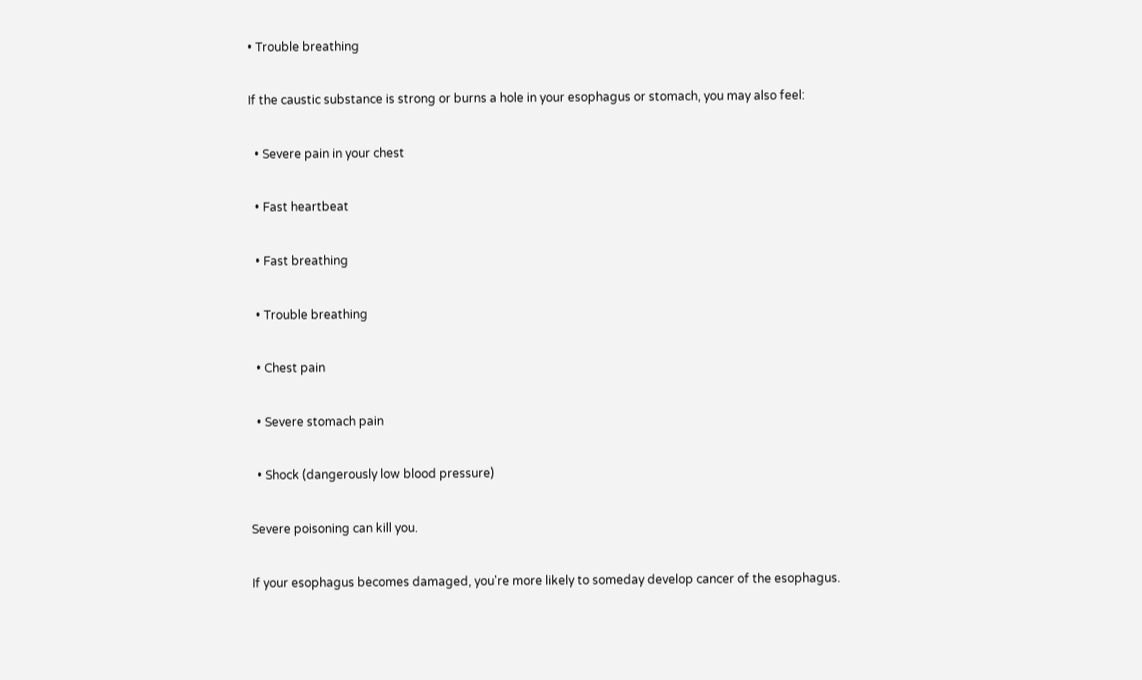• Trouble breathing

If the caustic substance is strong or burns a hole in your esophagus or stomach, you may also feel:

  • Severe pain in your chest

  • Fast heartbeat

  • Fast breathing

  • Trouble breathing

  • Chest pain

  • Severe stomach pain

  • Shock (dangerously low blood pressure)

Severe poisoning can kill you.

If your esophagus becomes damaged, you're more likely to someday develop cancer of the esophagus.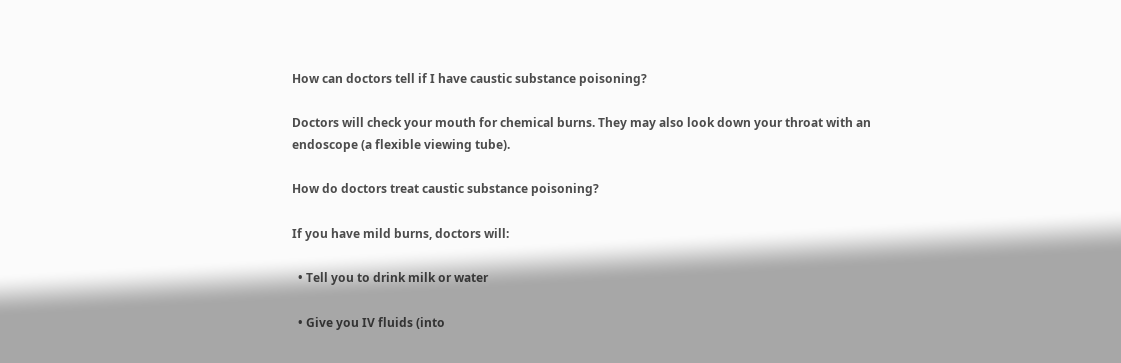How can doctors tell if I have caustic substance poisoning?

Doctors will check your mouth for chemical burns. They may also look down your throat with an endoscope (a flexible viewing tube).

How do doctors treat caustic substance poisoning?

If you have mild burns, doctors will:

  • Tell you to drink milk or water

  • Give you IV fluids (into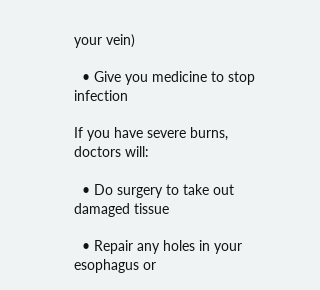your vein)

  • Give you medicine to stop infection

If you have severe burns, doctors will:

  • Do surgery to take out damaged tissue

  • Repair any holes in your esophagus or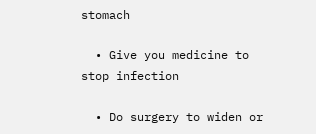stomach

  • Give you medicine to stop infection

  • Do surgery to widen or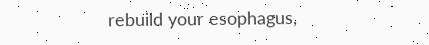rebuild your esophagus,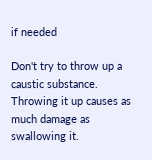if needed

Don't try to throw up a caustic substance. Throwing it up causes as much damage as swallowing it.